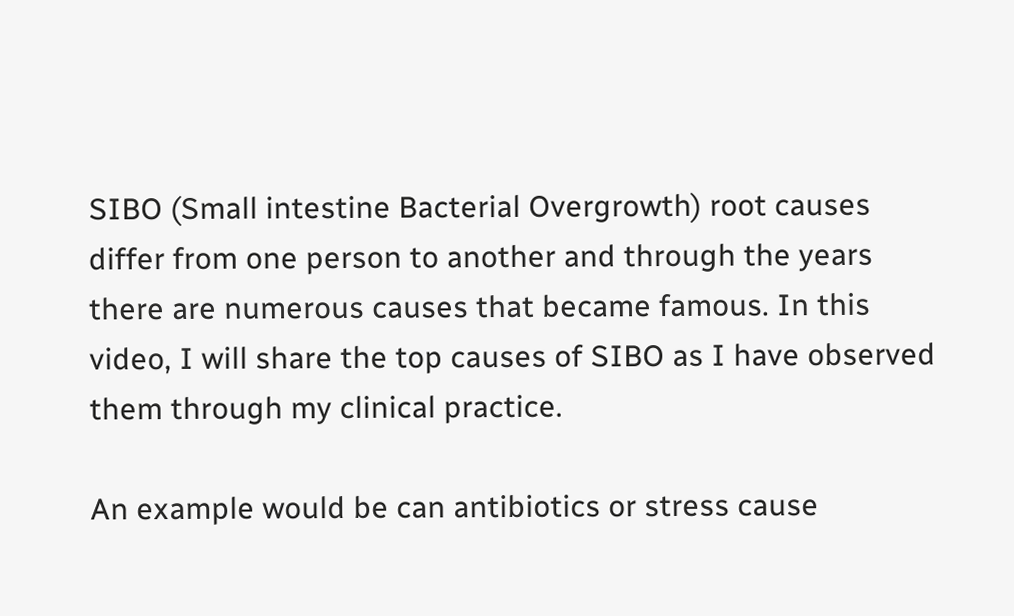SIBO (Small intestine Bacterial Overgrowth) root causes differ from one person to another and through the years there are numerous causes that became famous. In this video, I will share the top causes of SIBO as I have observed them through my clinical practice.

An example would be can antibiotics or stress cause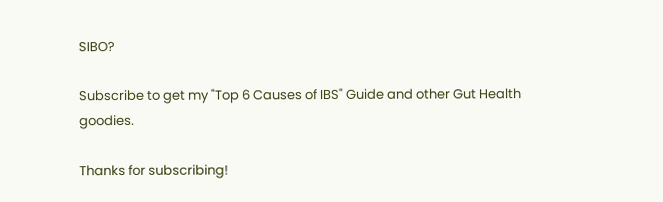SIBO?

Subscribe to get my "Top 6 Causes of IBS" Guide and other Gut Health goodies.

Thanks for subscribing!